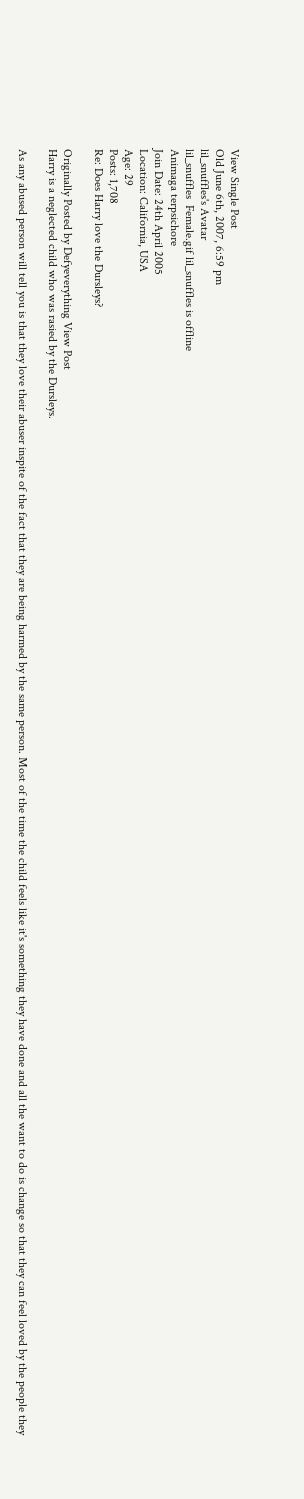View Single Post
Old June 6th, 2007, 6:59 pm
lil_snuffles's Avatar
lil_snuffles  Female.gif lil_snuffles is offline
Animaga terpsichore
Join Date: 24th April 2005
Location: California, USA
Age: 29
Posts: 1,708
Re: Does Harry love the Dursleys?

Originally Posted by Defyeverything View Post
Harry is a neglected child who was rasied by the Dursleys.

As any abused person will tell you is that they love their abuser inspite of the fact that they are being harmed by the same person. Most of the time the child feels like it's something they have done and all the want to do is change so that they can feel loved by the people they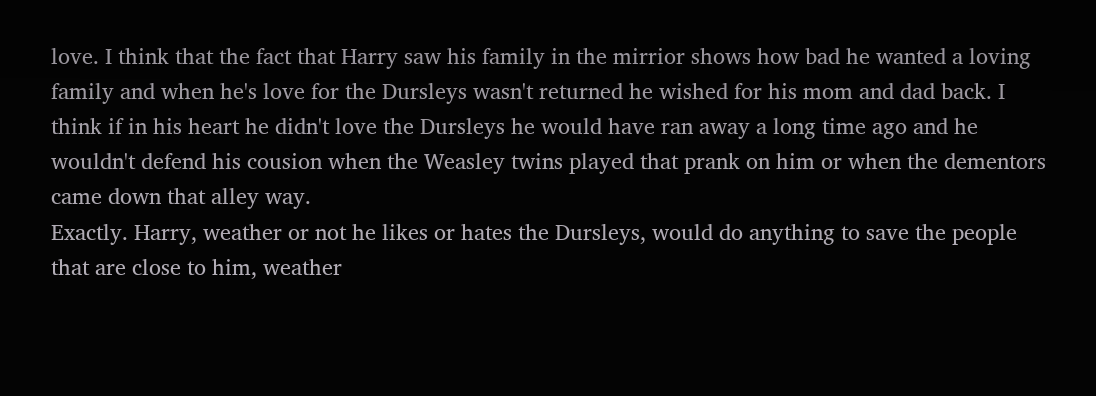love. I think that the fact that Harry saw his family in the mirrior shows how bad he wanted a loving family and when he's love for the Dursleys wasn't returned he wished for his mom and dad back. I think if in his heart he didn't love the Dursleys he would have ran away a long time ago and he wouldn't defend his cousion when the Weasley twins played that prank on him or when the dementors came down that alley way.
Exactly. Harry, weather or not he likes or hates the Dursleys, would do anything to save the people that are close to him, weather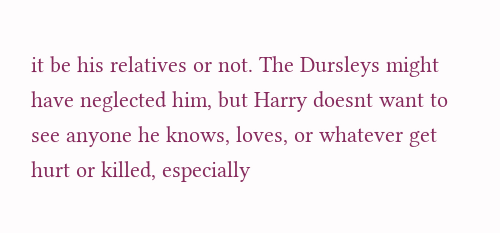it be his relatives or not. The Dursleys might have neglected him, but Harry doesnt want to see anyone he knows, loves, or whatever get hurt or killed, especially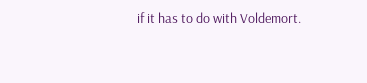if it has to do with Voldemort.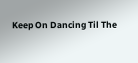Keep On Dancing Til The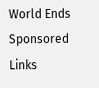World Ends
Sponsored Links